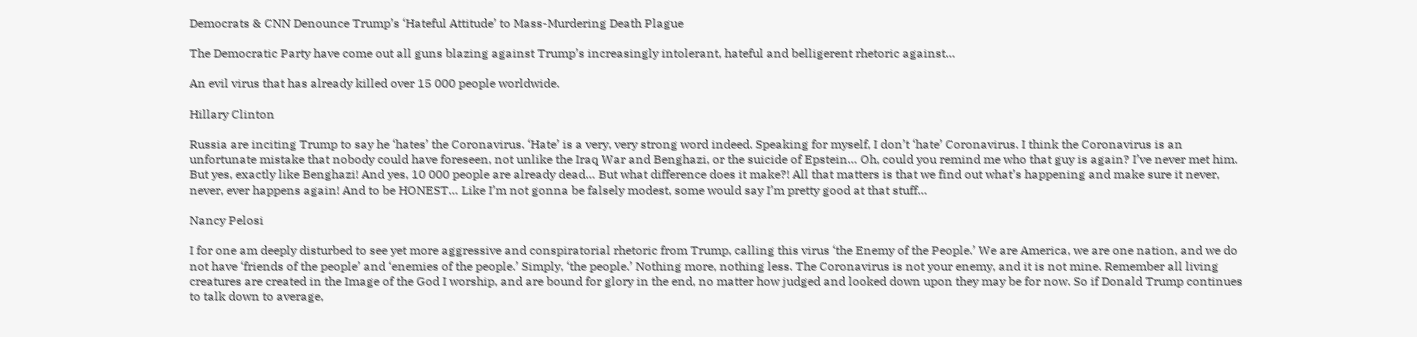Democrats & CNN Denounce Trump’s ‘Hateful Attitude’ to Mass-Murdering Death Plague

The Democratic Party have come out all guns blazing against Trump’s increasingly intolerant, hateful and belligerent rhetoric against…

An evil virus that has already killed over 15 000 people worldwide.

Hillary Clinton

Russia are inciting Trump to say he ‘hates’ the Coronavirus. ‘Hate’ is a very, very strong word indeed. Speaking for myself, I don’t ‘hate’ Coronavirus. I think the Coronavirus is an unfortunate mistake that nobody could have foreseen, not unlike the Iraq War and Benghazi, or the suicide of Epstein… Oh, could you remind me who that guy is again? I’ve never met him. But yes, exactly like Benghazi! And yes, 10 000 people are already dead… But what difference does it make?! All that matters is that we find out what’s happening and make sure it never, never, ever happens again! And to be HONEST… Like I’m not gonna be falsely modest, some would say I’m pretty good at that stuff…

Nancy Pelosi

I for one am deeply disturbed to see yet more aggressive and conspiratorial rhetoric from Trump, calling this virus ‘the Enemy of the People.’ We are America, we are one nation, and we do not have ‘friends of the people’ and ‘enemies of the people.’ Simply, ‘the people.’ Nothing more, nothing less. The Coronavirus is not your enemy, and it is not mine. Remember all living creatures are created in the Image of the God I worship, and are bound for glory in the end, no matter how judged and looked down upon they may be for now. So if Donald Trump continues to talk down to average,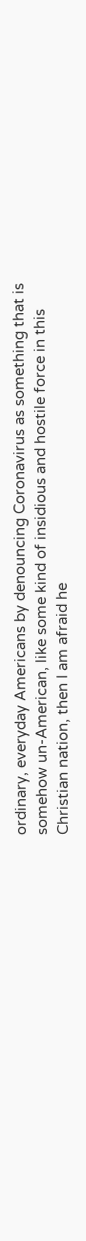ordinary, everyday Americans by denouncing Coronavirus as something that is somehow un-American, like some kind of insidious and hostile force in this Christian nation, then I am afraid he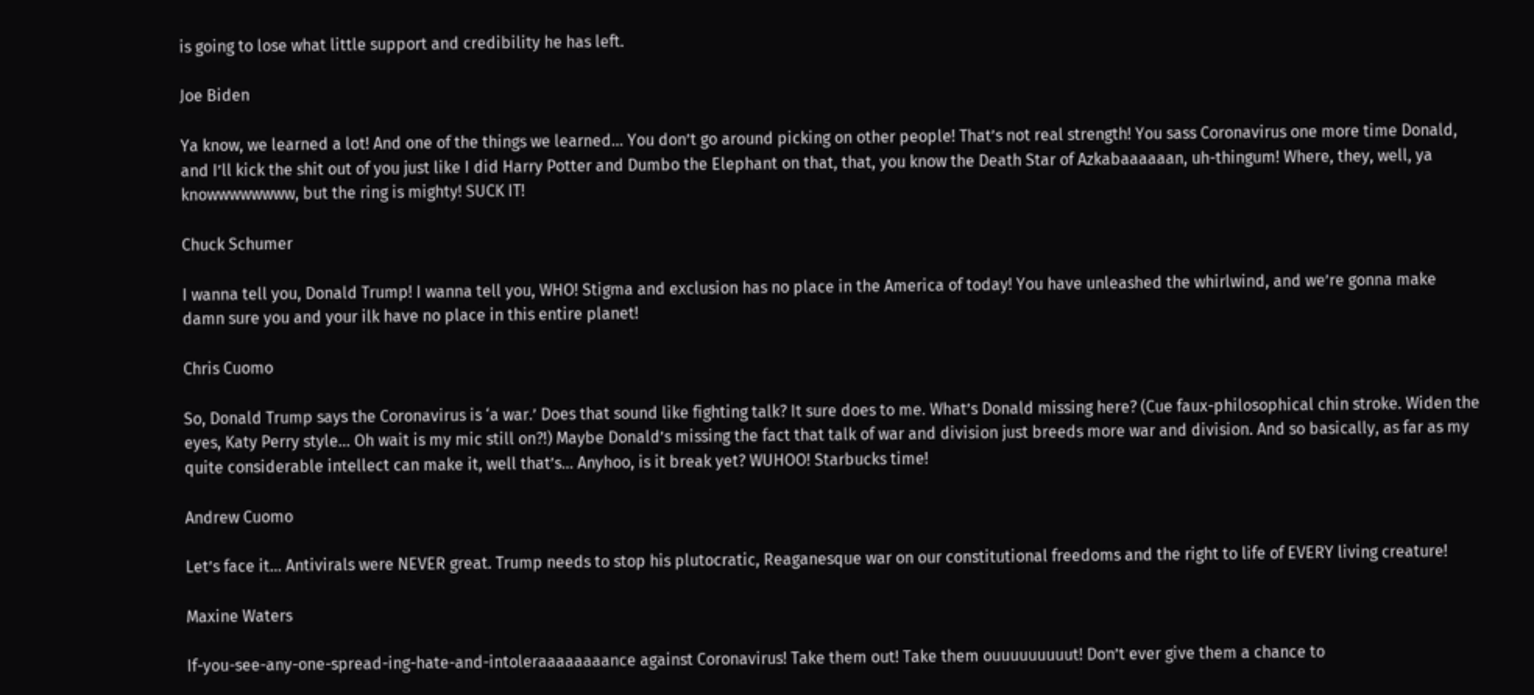is going to lose what little support and credibility he has left.

Joe Biden

Ya know, we learned a lot! And one of the things we learned… You don’t go around picking on other people! That’s not real strength! You sass Coronavirus one more time Donald, and I’ll kick the shit out of you just like I did Harry Potter and Dumbo the Elephant on that, that, you know the Death Star of Azkabaaaaaan, uh-thingum! Where, they, well, ya knowwwwwwww, but the ring is mighty! SUCK IT!

Chuck Schumer

I wanna tell you, Donald Trump! I wanna tell you, WHO! Stigma and exclusion has no place in the America of today! You have unleashed the whirlwind, and we’re gonna make damn sure you and your ilk have no place in this entire planet!

Chris Cuomo

So, Donald Trump says the Coronavirus is ‘a war.’ Does that sound like fighting talk? It sure does to me. What’s Donald missing here? (Cue faux-philosophical chin stroke. Widen the eyes, Katy Perry style… Oh wait is my mic still on?!) Maybe Donald’s missing the fact that talk of war and division just breeds more war and division. And so basically, as far as my quite considerable intellect can make it, well that’s… Anyhoo, is it break yet? WUHOO! Starbucks time!

Andrew Cuomo

Let’s face it… Antivirals were NEVER great. Trump needs to stop his plutocratic, Reaganesque war on our constitutional freedoms and the right to life of EVERY living creature!

Maxine Waters

If-you-see-any-one-spread-ing-hate-and-intoleraaaaaaaance against Coronavirus! Take them out! Take them ouuuuuuuuut! Don’t ever give them a chance to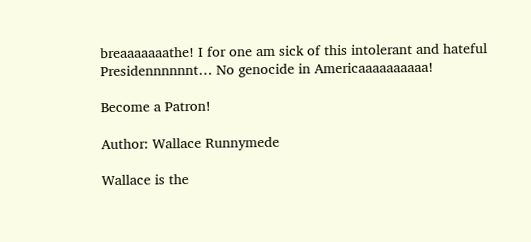breaaaaaaathe! I for one am sick of this intolerant and hateful Presidennnnnnt… No genocide in Americaaaaaaaaaa!

Become a Patron!

Author: Wallace Runnymede

Wallace is the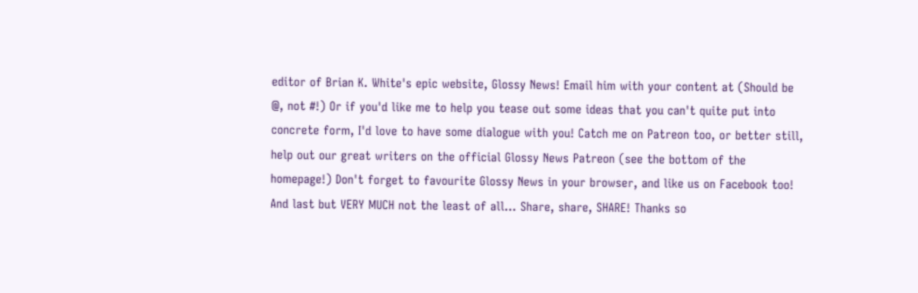editor of Brian K. White's epic website, Glossy News! Email him with your content at (Should be @, not #!) Or if you'd like me to help you tease out some ideas that you can't quite put into concrete form, I'd love to have some dialogue with you! Catch me on Patreon too, or better still, help out our great writers on the official Glossy News Patreon (see the bottom of the homepage!) Don't forget to favourite Glossy News in your browser, and like us on Facebook too! And last but VERY MUCH not the least of all... Share, share, SHARE! Thanks so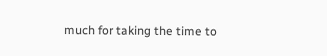much for taking the time to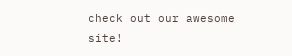check out our awesome site!